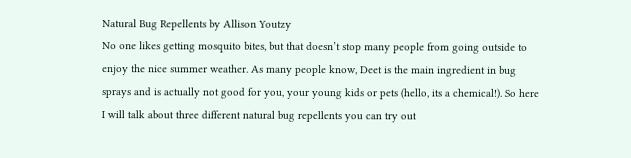Natural Bug Repellents by Allison Youtzy
No one likes getting mosquito bites, but that doesn’t stop many people from going outside to enjoy the nice summer weather. As many people know, Deet is the main ingredient in bug sprays and is actually not good for you, your young kids or pets (hello, its a chemical!). So here I will talk about three different natural bug repellents you can try out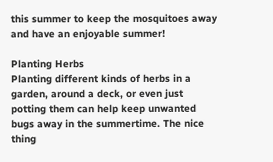this summer to keep the mosquitoes away and have an enjoyable summer!

Planting Herbs
Planting different kinds of herbs in a garden, around a deck, or even just potting them can help keep unwanted bugs away in the summertime. The nice thing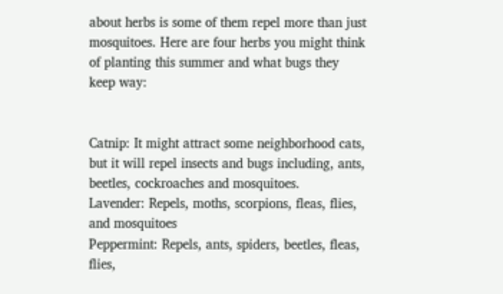about herbs is some of them repel more than just mosquitoes. Here are four herbs you might think of planting this summer and what bugs they keep way:


Catnip: It might attract some neighborhood cats, but it will repel insects and bugs including, ants, beetles, cockroaches and mosquitoes.
Lavender: Repels, moths, scorpions, fleas, flies, and mosquitoes
Peppermint: Repels, ants, spiders, beetles, fleas, flies,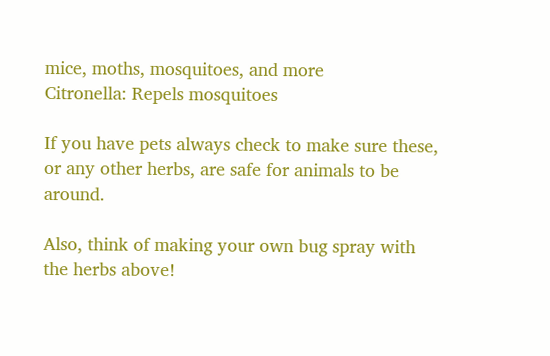mice, moths, mosquitoes, and more
Citronella: Repels mosquitoes

If you have pets always check to make sure these, or any other herbs, are safe for animals to be around.

Also, think of making your own bug spray with the herbs above!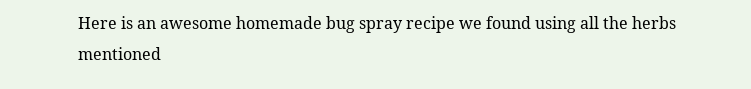Here is an awesome homemade bug spray recipe we found using all the herbs mentioned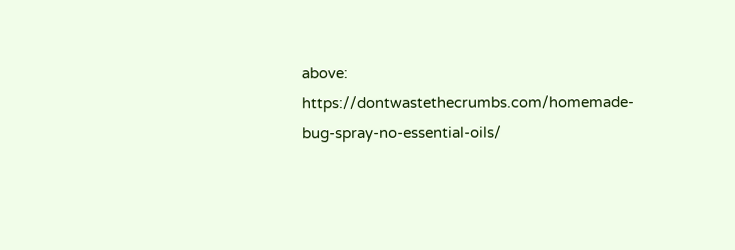above: https://dontwastethecrumbs.com/homemade-bug-spray-no-essential-oils/